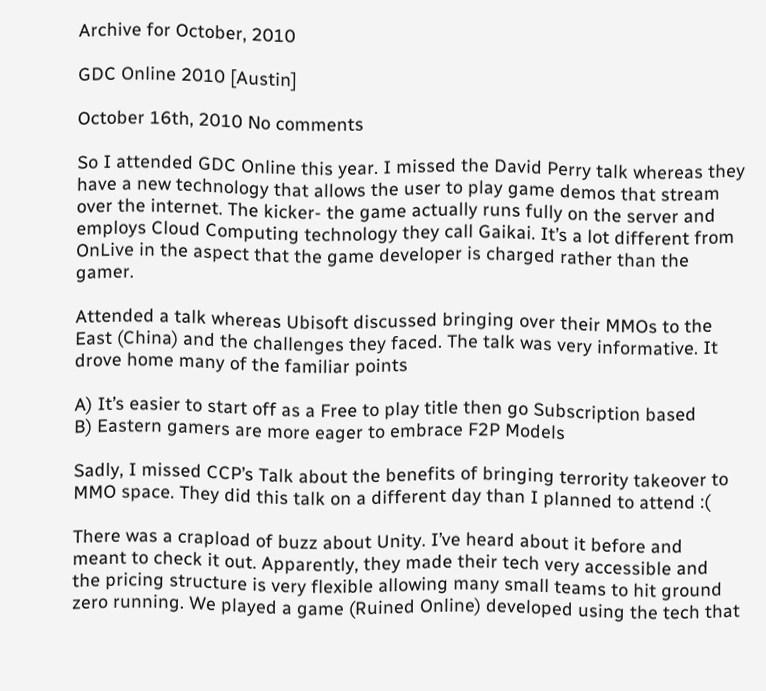Archive for October, 2010

GDC Online 2010 [Austin]

October 16th, 2010 No comments

So I attended GDC Online this year. I missed the David Perry talk whereas they have a new technology that allows the user to play game demos that stream over the internet. The kicker- the game actually runs fully on the server and employs Cloud Computing technology they call Gaikai. It’s a lot different from OnLive in the aspect that the game developer is charged rather than the gamer.

Attended a talk whereas Ubisoft discussed bringing over their MMOs to the East (China) and the challenges they faced. The talk was very informative. It drove home many of the familiar points

A) It’s easier to start off as a Free to play title then go Subscription based
B) Eastern gamers are more eager to embrace F2P Models

Sadly, I missed CCP’s Talk about the benefits of bringing terrority takeover to MMO space. They did this talk on a different day than I planned to attend :(

There was a crapload of buzz about Unity. I’ve heard about it before and meant to check it out. Apparently, they made their tech very accessible and the pricing structure is very flexible allowing many small teams to hit ground zero running. We played a game (Ruined Online) developed using the tech that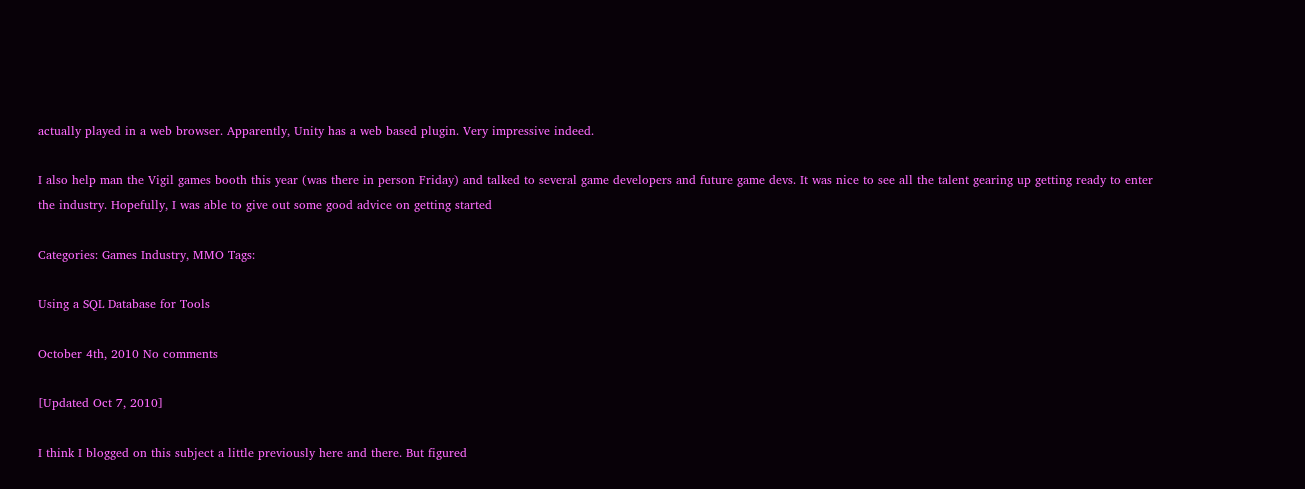actually played in a web browser. Apparently, Unity has a web based plugin. Very impressive indeed.

I also help man the Vigil games booth this year (was there in person Friday) and talked to several game developers and future game devs. It was nice to see all the talent gearing up getting ready to enter the industry. Hopefully, I was able to give out some good advice on getting started

Categories: Games Industry, MMO Tags:

Using a SQL Database for Tools

October 4th, 2010 No comments

[Updated Oct 7, 2010]

I think I blogged on this subject a little previously here and there. But figured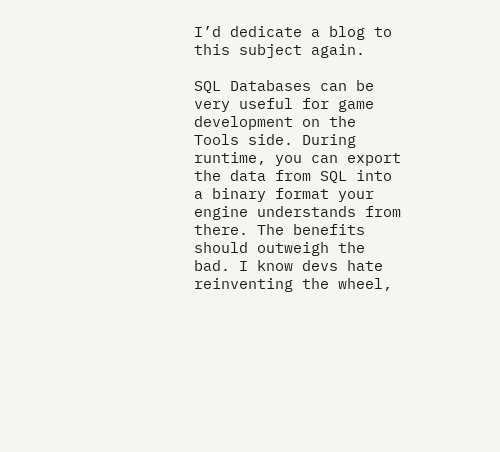I’d dedicate a blog to this subject again.

SQL Databases can be very useful for game development on the Tools side. During runtime, you can export the data from SQL into a binary format your engine understands from there. The benefits should outweigh the bad. I know devs hate reinventing the wheel,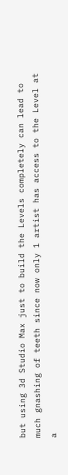but using 3d Studio Max just to build the Levels completely can lead to much gnashing of teeth since now only 1 artist has access to the Level at a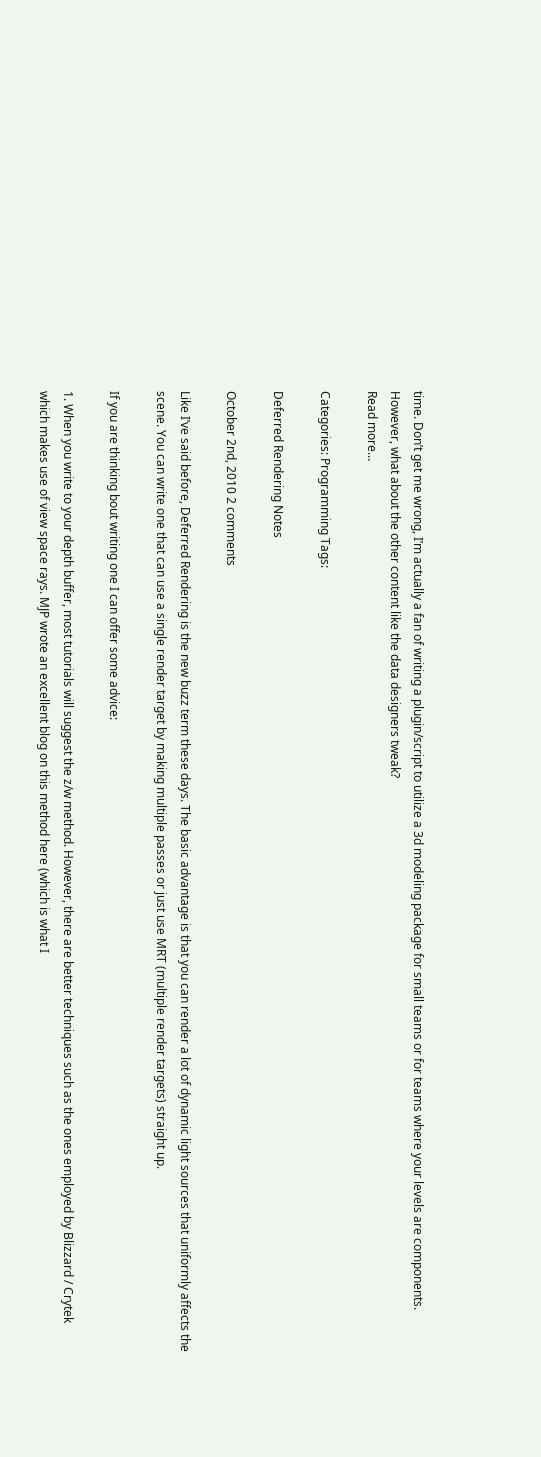time. Don’t get me wrong, I’m actually a fan of writing a plugin/script to utilize a 3d modeling package for small teams or for teams where your levels are components. However, what about the other content like the data designers tweak?
Read more…

Categories: Programming Tags:

Deferred Rendering Notes

October 2nd, 2010 2 comments

Like I’ve said before, Deferred Rendering is the new buzz term these days. The basic advantage is that you can render a lot of dynamic light sources that uniformly affects the scene. You can write one that can use a single render target by making multiple passes or just use MRT (multiple render targets) straight up.

If you are thinking bout writing one I can offer some advice:

1. When you write to your depth buffer, most tutorials will suggest the z/w method. However, there are better techniques such as the ones employed by Blizzard / Crytek which makes use of view space rays. MJP wrote an excellent blog on this method here (which is what I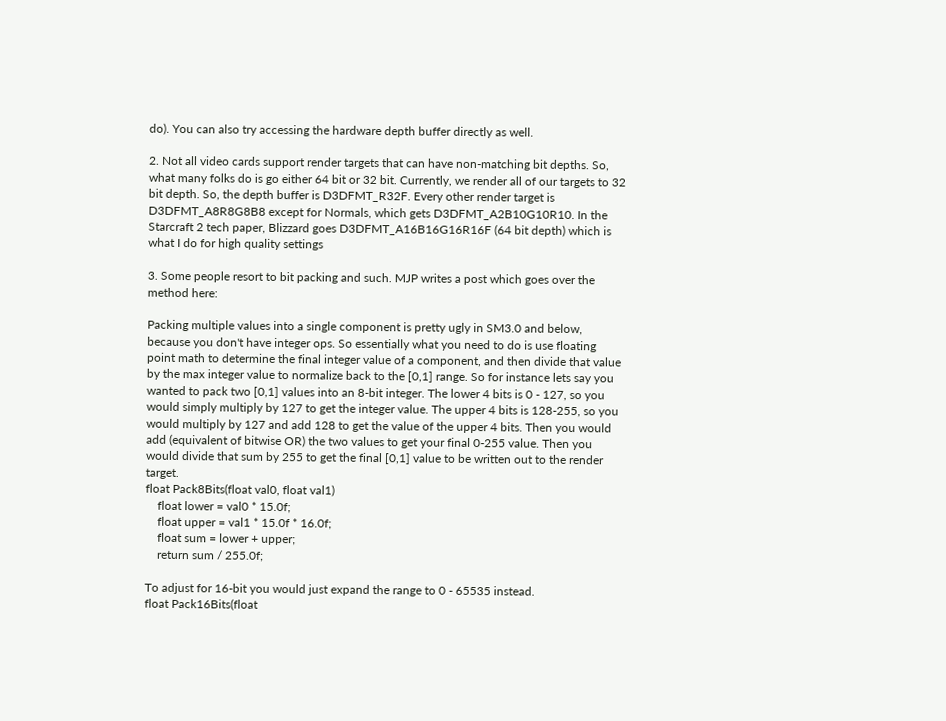do). You can also try accessing the hardware depth buffer directly as well.

2. Not all video cards support render targets that can have non-matching bit depths. So, what many folks do is go either 64 bit or 32 bit. Currently, we render all of our targets to 32 bit depth. So, the depth buffer is D3DFMT_R32F. Every other render target is D3DFMT_A8R8G8B8 except for Normals, which gets D3DFMT_A2B10G10R10. In the Starcraft 2 tech paper, Blizzard goes D3DFMT_A16B16G16R16F (64 bit depth) which is what I do for high quality settings

3. Some people resort to bit packing and such. MJP writes a post which goes over the method here:

Packing multiple values into a single component is pretty ugly in SM3.0 and below, because you don't have integer ops. So essentially what you need to do is use floating point math to determine the final integer value of a component, and then divide that value by the max integer value to normalize back to the [0,1] range. So for instance lets say you wanted to pack two [0,1] values into an 8-bit integer. The lower 4 bits is 0 - 127, so you would simply multiply by 127 to get the integer value. The upper 4 bits is 128-255, so you would multiply by 127 and add 128 to get the value of the upper 4 bits. Then you would add (equivalent of bitwise OR) the two values to get your final 0-255 value. Then you would divide that sum by 255 to get the final [0,1] value to be written out to the render target.
float Pack8Bits(float val0, float val1)
    float lower = val0 * 15.0f;
    float upper = val1 * 15.0f * 16.0f;
    float sum = lower + upper;
    return sum / 255.0f;

To adjust for 16-bit you would just expand the range to 0 - 65535 instead.
float Pack16Bits(float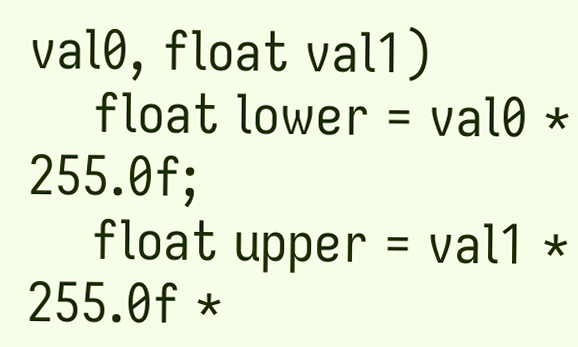val0, float val1)
    float lower = val0 * 255.0f;
    float upper = val1 * 255.0f *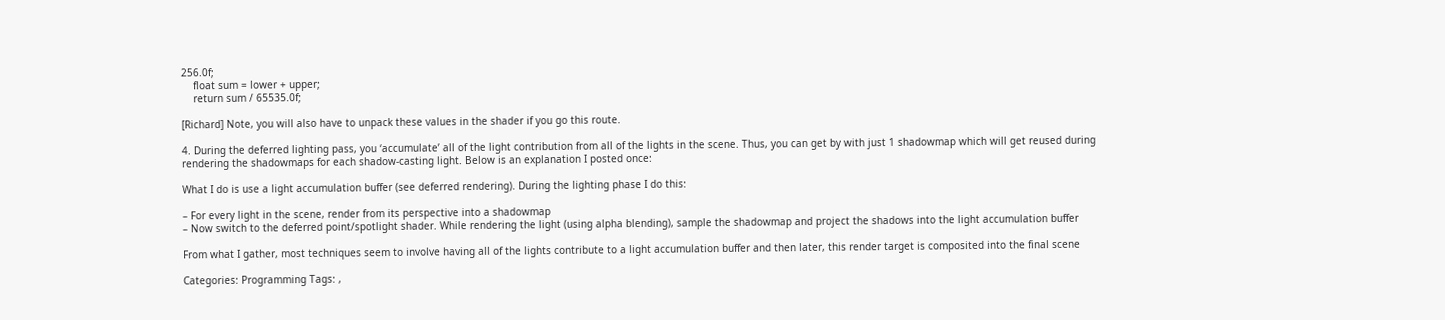256.0f;
    float sum = lower + upper;
    return sum / 65535.0f;

[Richard] Note, you will also have to unpack these values in the shader if you go this route.

4. During the deferred lighting pass, you ‘accumulate’ all of the light contribution from all of the lights in the scene. Thus, you can get by with just 1 shadowmap which will get reused during rendering the shadowmaps for each shadow-casting light. Below is an explanation I posted once:

What I do is use a light accumulation buffer (see deferred rendering). During the lighting phase I do this:

– For every light in the scene, render from its perspective into a shadowmap
– Now switch to the deferred point/spotlight shader. While rendering the light (using alpha blending), sample the shadowmap and project the shadows into the light accumulation buffer

From what I gather, most techniques seem to involve having all of the lights contribute to a light accumulation buffer and then later, this render target is composited into the final scene

Categories: Programming Tags: ,